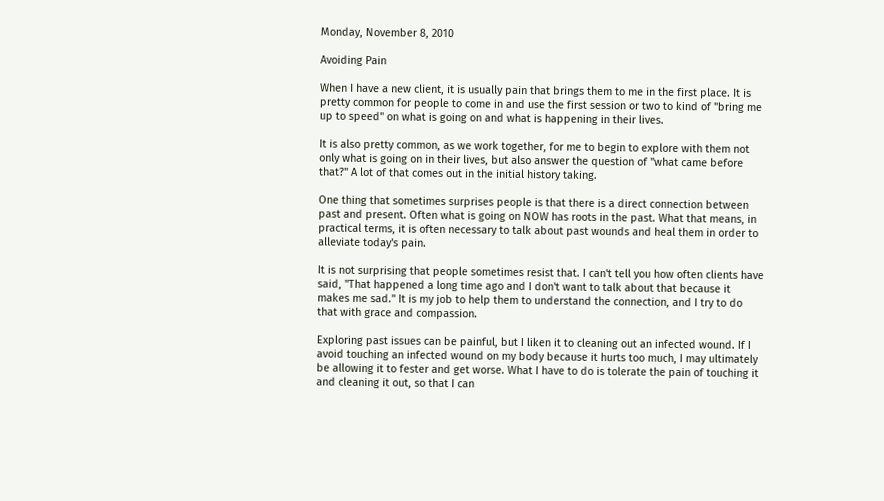Monday, November 8, 2010

Avoiding Pain

When I have a new client, it is usually pain that brings them to me in the first place. It is pretty common for people to come in and use the first session or two to kind of "bring me up to speed" on what is going on and what is happening in their lives.

It is also pretty common, as we work together, for me to begin to explore with them not only what is going on in their lives, but also answer the question of "what came before that?" A lot of that comes out in the initial history taking.

One thing that sometimes surprises people is that there is a direct connection between past and present. Often what is going on NOW has roots in the past. What that means, in practical terms, it is often necessary to talk about past wounds and heal them in order to alleviate today's pain.

It is not surprising that people sometimes resist that. I can't tell you how often clients have said, "That happened a long time ago and I don't want to talk about that because it makes me sad." It is my job to help them to understand the connection, and I try to do that with grace and compassion.

Exploring past issues can be painful, but I liken it to cleaning out an infected wound. If I avoid touching an infected wound on my body because it hurts too much, I may ultimately be allowing it to fester and get worse. What I have to do is tolerate the pain of touching it and cleaning it out, so that I can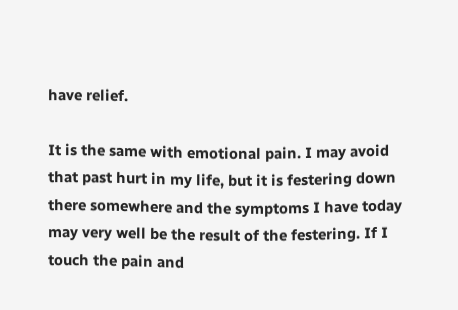have relief.

It is the same with emotional pain. I may avoid that past hurt in my life, but it is festering down there somewhere and the symptoms I have today may very well be the result of the festering. If I touch the pain and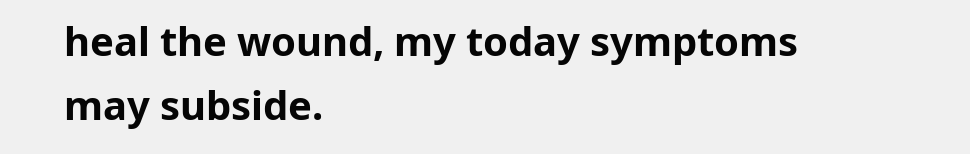heal the wound, my today symptoms may subside.